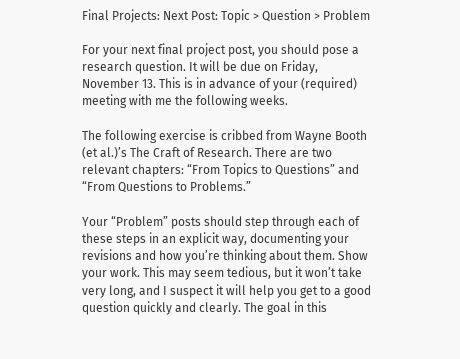Final Projects: Next Post: Topic > Question > Problem

For your next final project post, you should pose a research question. It will be due on Friday, November 13. This is in advance of your (required) meeting with me the following weeks.

The following exercise is cribbed from Wayne Booth (et al.)’s The Craft of Research. There are two relevant chapters: “From Topics to Questions” and “From Questions to Problems.”

Your “Problem” posts should step through each of these steps in an explicit way, documenting your revisions and how you’re thinking about them. Show your work. This may seem tedious, but it won’t take very long, and I suspect it will help you get to a good question quickly and clearly. The goal in this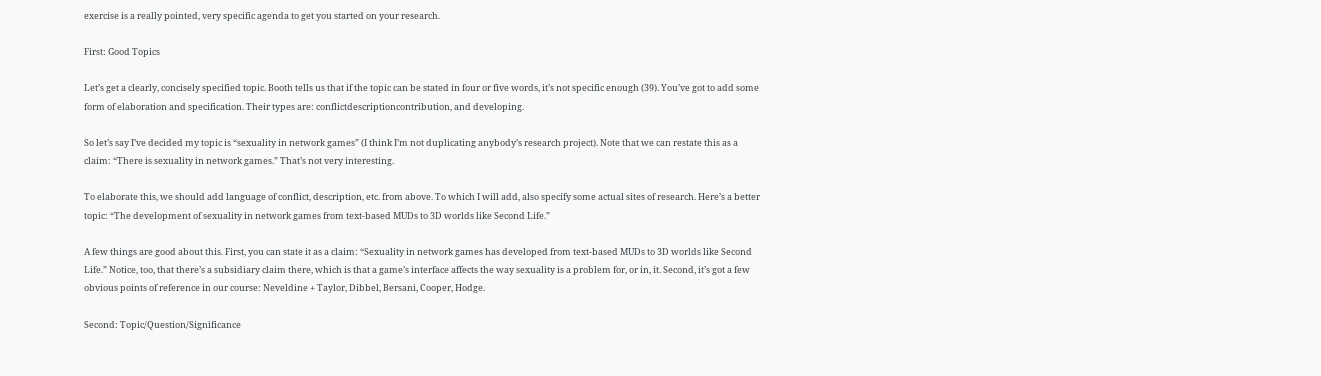exercise is a really pointed, very specific agenda to get you started on your research.

First: Good Topics

Let’s get a clearly, concisely specified topic. Booth tells us that if the topic can be stated in four or five words, it’s not specific enough (39). You’ve got to add some form of elaboration and specification. Their types are: conflictdescriptioncontribution, and developing.

So let’s say I’ve decided my topic is “sexuality in network games” (I think I’m not duplicating anybody’s research project). Note that we can restate this as a claim: “There is sexuality in network games.” That’s not very interesting.

To elaborate this, we should add language of conflict, description, etc. from above. To which I will add, also specify some actual sites of research. Here’s a better topic: “The development of sexuality in network games from text-based MUDs to 3D worlds like Second Life.”

A few things are good about this. First, you can state it as a claim: “Sexuality in network games has developed from text-based MUDs to 3D worlds like Second Life.” Notice, too, that there’s a subsidiary claim there, which is that a game’s interface affects the way sexuality is a problem for, or in, it. Second, it’s got a few obvious points of reference in our course: Neveldine + Taylor, Dibbel, Bersani, Cooper, Hodge.

Second: Topic/Question/Significance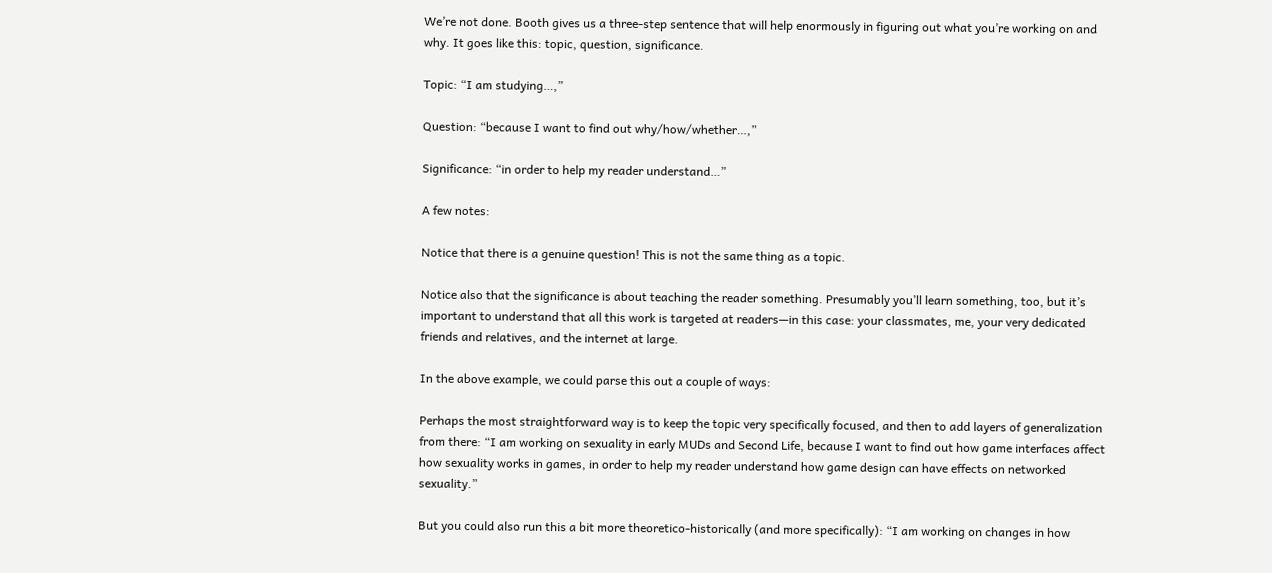We’re not done. Booth gives us a three-step sentence that will help enormously in figuring out what you’re working on and why. It goes like this: topic, question, significance.

Topic: “I am studying…,”

Question: “because I want to find out why/how/whether…,”

Significance: “in order to help my reader understand…”

A few notes:

Notice that there is a genuine question! This is not the same thing as a topic.

Notice also that the significance is about teaching the reader something. Presumably you’ll learn something, too, but it’s important to understand that all this work is targeted at readers—in this case: your classmates, me, your very dedicated friends and relatives, and the internet at large.

In the above example, we could parse this out a couple of ways:

Perhaps the most straightforward way is to keep the topic very specifically focused, and then to add layers of generalization from there: “I am working on sexuality in early MUDs and Second Life, because I want to find out how game interfaces affect how sexuality works in games, in order to help my reader understand how game design can have effects on networked sexuality.”

But you could also run this a bit more theoretico-historically (and more specifically): “I am working on changes in how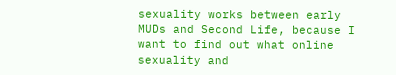sexuality works between early MUDs and Second Life, because I want to find out what online sexuality and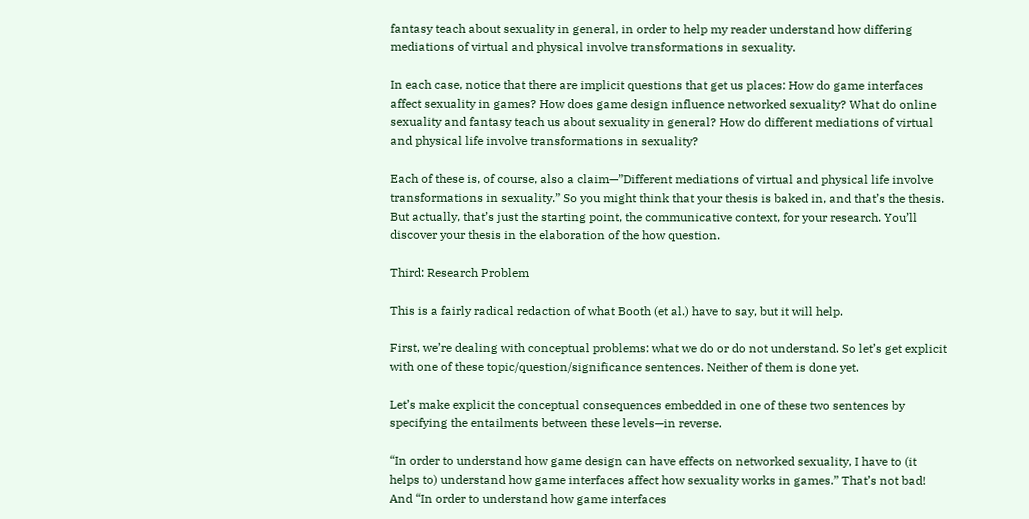fantasy teach about sexuality in general, in order to help my reader understand how differing mediations of virtual and physical involve transformations in sexuality.

In each case, notice that there are implicit questions that get us places: How do game interfaces affect sexuality in games? How does game design influence networked sexuality? What do online sexuality and fantasy teach us about sexuality in general? How do different mediations of virtual and physical life involve transformations in sexuality?

Each of these is, of course, also a claim—”Different mediations of virtual and physical life involve transformations in sexuality.” So you might think that your thesis is baked in, and that’s the thesis. But actually, that’s just the starting point, the communicative context, for your research. You’ll discover your thesis in the elaboration of the how question.

Third: Research Problem

This is a fairly radical redaction of what Booth (et al.) have to say, but it will help.

First, we’re dealing with conceptual problems: what we do or do not understand. So let’s get explicit with one of these topic/question/significance sentences. Neither of them is done yet.

Let’s make explicit the conceptual consequences embedded in one of these two sentences by specifying the entailments between these levels—in reverse.

“In order to understand how game design can have effects on networked sexuality, I have to (it helps to) understand how game interfaces affect how sexuality works in games.” That’s not bad! And “In order to understand how game interfaces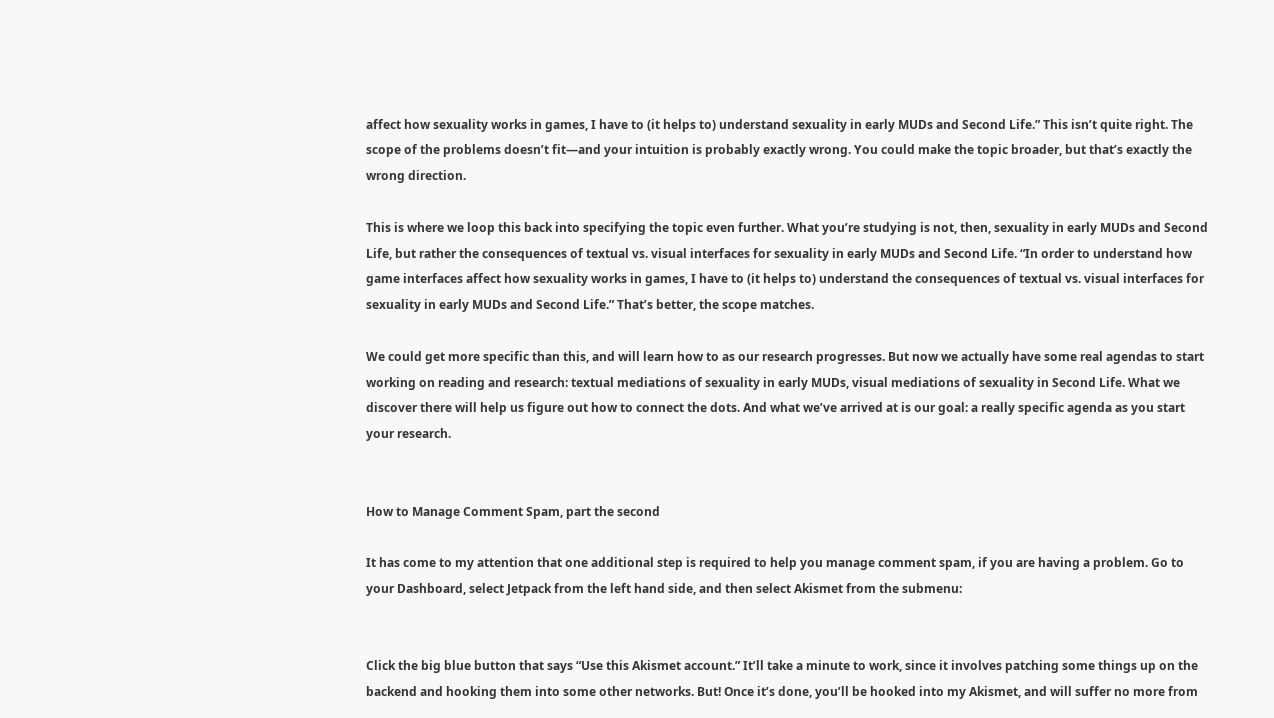affect how sexuality works in games, I have to (it helps to) understand sexuality in early MUDs and Second Life.” This isn’t quite right. The scope of the problems doesn’t fit—and your intuition is probably exactly wrong. You could make the topic broader, but that’s exactly the wrong direction.

This is where we loop this back into specifying the topic even further. What you’re studying is not, then, sexuality in early MUDs and Second Life, but rather the consequences of textual vs. visual interfaces for sexuality in early MUDs and Second Life. “In order to understand how game interfaces affect how sexuality works in games, I have to (it helps to) understand the consequences of textual vs. visual interfaces for sexuality in early MUDs and Second Life.” That’s better, the scope matches.

We could get more specific than this, and will learn how to as our research progresses. But now we actually have some real agendas to start working on reading and research: textual mediations of sexuality in early MUDs, visual mediations of sexuality in Second Life. What we discover there will help us figure out how to connect the dots. And what we’ve arrived at is our goal: a really specific agenda as you start your research.


How to Manage Comment Spam, part the second

It has come to my attention that one additional step is required to help you manage comment spam, if you are having a problem. Go to your Dashboard, select Jetpack from the left hand side, and then select Akismet from the submenu:


Click the big blue button that says “Use this Akismet account.” It’ll take a minute to work, since it involves patching some things up on the backend and hooking them into some other networks. But! Once it’s done, you’ll be hooked into my Akismet, and will suffer no more from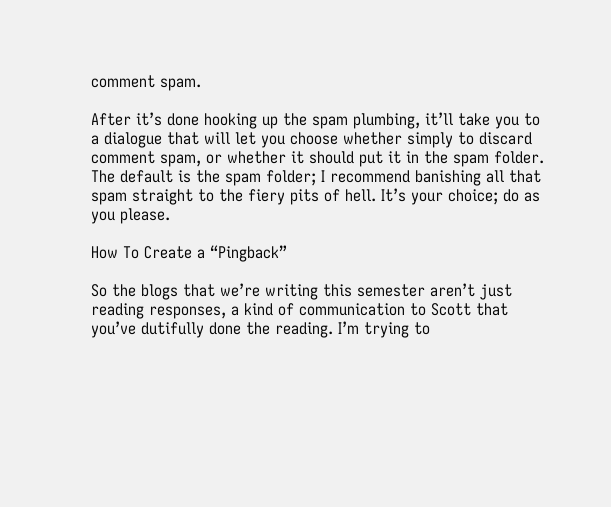comment spam.

After it’s done hooking up the spam plumbing, it’ll take you to a dialogue that will let you choose whether simply to discard comment spam, or whether it should put it in the spam folder. The default is the spam folder; I recommend banishing all that spam straight to the fiery pits of hell. It’s your choice; do as you please.

How To Create a “Pingback”

So the blogs that we’re writing this semester aren’t just reading responses, a kind of communication to Scott that you’ve dutifully done the reading. I’m trying to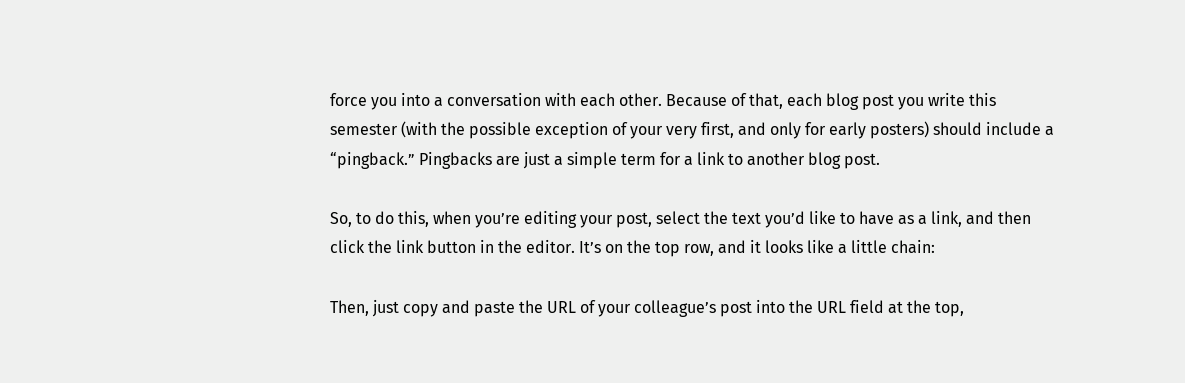force you into a conversation with each other. Because of that, each blog post you write this semester (with the possible exception of your very first, and only for early posters) should include a “pingback.” Pingbacks are just a simple term for a link to another blog post.

So, to do this, when you’re editing your post, select the text you’d like to have as a link, and then click the link button in the editor. It’s on the top row, and it looks like a little chain:

Then, just copy and paste the URL of your colleague’s post into the URL field at the top,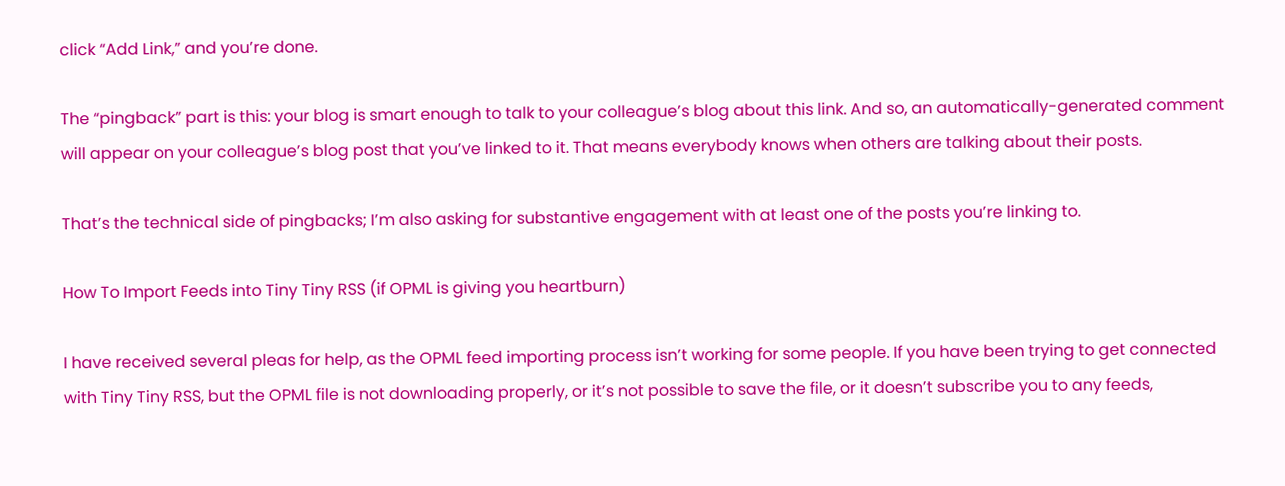click “Add Link,” and you’re done.

The “pingback” part is this: your blog is smart enough to talk to your colleague’s blog about this link. And so, an automatically-generated comment will appear on your colleague’s blog post that you’ve linked to it. That means everybody knows when others are talking about their posts.

That’s the technical side of pingbacks; I’m also asking for substantive engagement with at least one of the posts you’re linking to.

How To Import Feeds into Tiny Tiny RSS (if OPML is giving you heartburn)

I have received several pleas for help, as the OPML feed importing process isn’t working for some people. If you have been trying to get connected with Tiny Tiny RSS, but the OPML file is not downloading properly, or it’s not possible to save the file, or it doesn’t subscribe you to any feeds,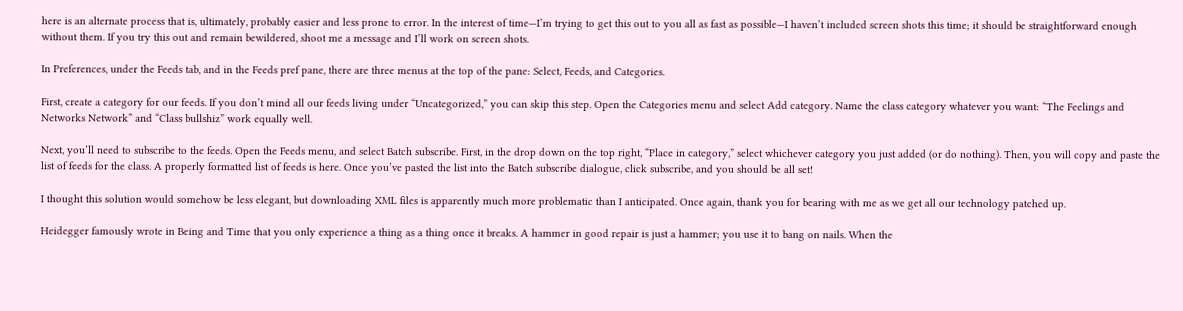here is an alternate process that is, ultimately, probably easier and less prone to error. In the interest of time—I’m trying to get this out to you all as fast as possible—I haven’t included screen shots this time; it should be straightforward enough without them. If you try this out and remain bewildered, shoot me a message and I’ll work on screen shots.

In Preferences, under the Feeds tab, and in the Feeds pref pane, there are three menus at the top of the pane: Select, Feeds, and Categories.

First, create a category for our feeds. If you don’t mind all our feeds living under “Uncategorized,” you can skip this step. Open the Categories menu and select Add category. Name the class category whatever you want: “The Feelings and Networks Network” and “Class bullshiz” work equally well.

Next, you’ll need to subscribe to the feeds. Open the Feeds menu, and select Batch subscribe. First, in the drop down on the top right, “Place in category,” select whichever category you just added (or do nothing). Then, you will copy and paste the list of feeds for the class. A properly formatted list of feeds is here. Once you’ve pasted the list into the Batch subscribe dialogue, click subscribe, and you should be all set!

I thought this solution would somehow be less elegant, but downloading XML files is apparently much more problematic than I anticipated. Once again, thank you for bearing with me as we get all our technology patched up.

Heidegger famously wrote in Being and Time that you only experience a thing as a thing once it breaks. A hammer in good repair is just a hammer; you use it to bang on nails. When the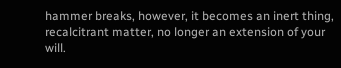hammer breaks, however, it becomes an inert thing, recalcitrant matter, no longer an extension of your will.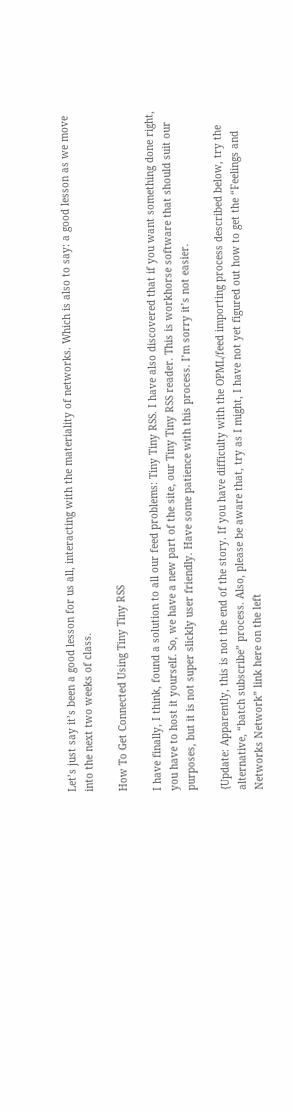Let’s just say it’s been a good lesson for us all, interacting with the materiality of networks. Which is also to say: a good lesson as we move into the next two weeks of class.

How To Get Connected Using Tiny Tiny RSS

I have finally, I think, found a solution to all our feed problems: Tiny Tiny RSS. I have also discovered that if you want something done right, you have to host it yourself. So, we have a new part of the site, our Tiny Tiny RSS reader. This is workhorse software that should suit our purposes, but it is not super slickly user friendly. Have some patience with this process. I’m sorry it’s not easier.

{Update: Apparently, this is not the end of the story. If you have difficulty with the OPML/feed importing process described below, try the alternative, “batch subscribe” process. Also, please be aware that, try as I might, I have not yet figured out how to get the “Feelings and Networks Network” link here on the left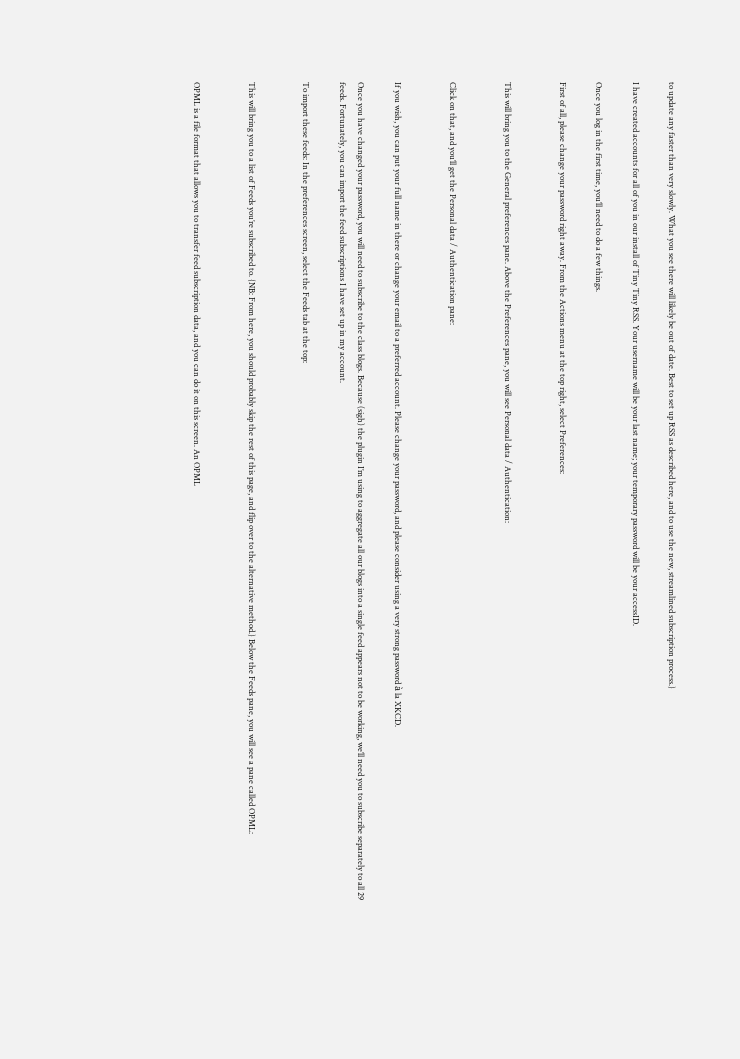to update any faster than very slowly. What you see there will likely be out of date. Best to set up RSS as described here, and to use the new, streamlined subscription process.}

I have created accounts for all of you in our install of Tiny Tiny RSS. Your username will be your last name; your temporary password will be your accessID.

Once you log in the first time, you’ll need to do a few things.

First of all, please change your password right away. From the Actions menu at the top right, select Preferences:


This will bring you to the General preferences pane. Above the Preferences pane, you will see Personal data / Authentication:


Click on that, and you’ll get the Personal data / Authentication pane:


If you wish, you can put your full name in there or change your email to a preferred account. Please change your password, and please consider using a very strong password à la XKCD.

Once you have changed your password, you will need to subscribe to the class blogs. Because (sigh) the plugin I’m using to aggregate all our blogs into a single feed appears not to be working, we’ll need you to subscribe separately to all 29 feeds. Fortunately, you can import the feed subscriptions I have set up in my account.

To import these feeds: In the preferences screen, select the Feeds tab at the top:


This will bring you to a list of Feeds you’re subscribed to. {NB: From here, you should probably skip the rest of this page, and flip over to the alternative method.} Below the Feeds pane, you will see a pane called OPML:


OPML is a file format that allows you to transfer feed subscription data, and you can do it on this screen. An OPML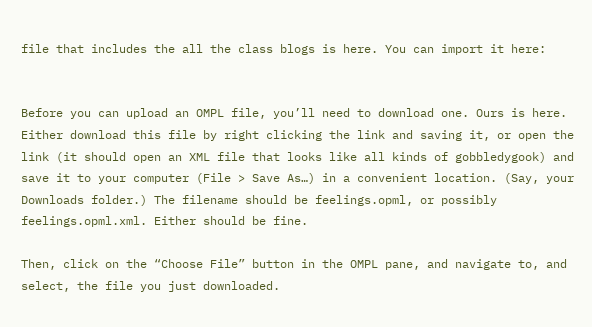file that includes the all the class blogs is here. You can import it here:


Before you can upload an OMPL file, you’ll need to download one. Ours is here. Either download this file by right clicking the link and saving it, or open the link (it should open an XML file that looks like all kinds of gobbledygook) and save it to your computer (File > Save As…) in a convenient location. (Say, your Downloads folder.) The filename should be feelings.opml, or possibly feelings.opml.xml. Either should be fine.

Then, click on the “Choose File” button in the OMPL pane, and navigate to, and select, the file you just downloaded.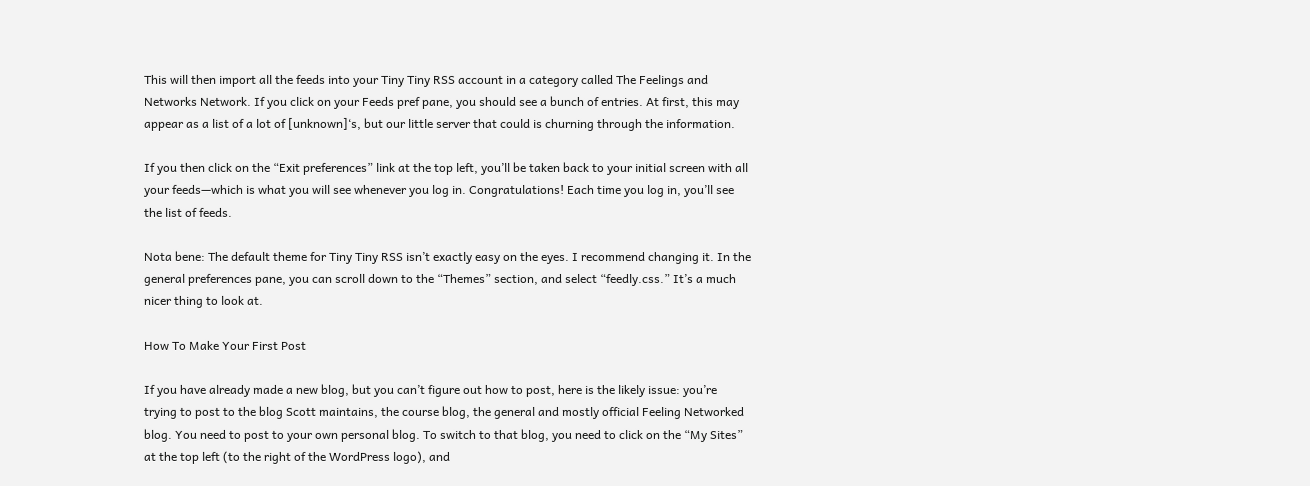This will then import all the feeds into your Tiny Tiny RSS account in a category called The Feelings and Networks Network. If you click on your Feeds pref pane, you should see a bunch of entries. At first, this may appear as a list of a lot of [unknown]‘s, but our little server that could is churning through the information.

If you then click on the “Exit preferences” link at the top left, you’ll be taken back to your initial screen with all your feeds—which is what you will see whenever you log in. Congratulations! Each time you log in, you’ll see the list of feeds.

Nota bene: The default theme for Tiny Tiny RSS isn’t exactly easy on the eyes. I recommend changing it. In the general preferences pane, you can scroll down to the “Themes” section, and select “feedly.css.” It’s a much nicer thing to look at.

How To Make Your First Post

If you have already made a new blog, but you can’t figure out how to post, here is the likely issue: you’re trying to post to the blog Scott maintains, the course blog, the general and mostly official Feeling Networked blog. You need to post to your own personal blog. To switch to that blog, you need to click on the “My Sites” at the top left (to the right of the WordPress logo), and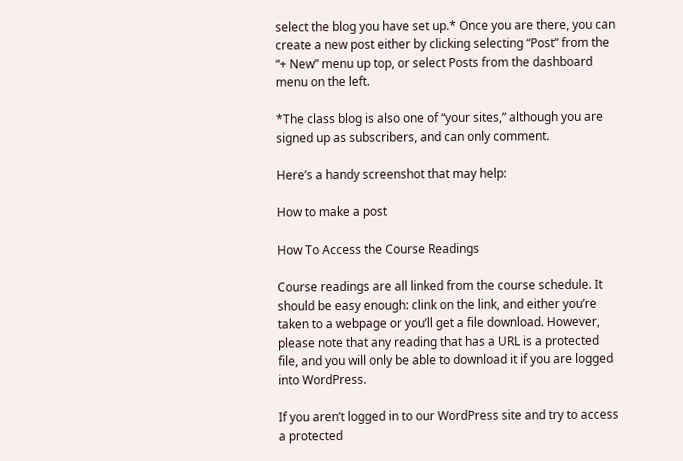select the blog you have set up.* Once you are there, you can create a new post either by clicking selecting “Post” from the “+ New” menu up top, or select Posts from the dashboard menu on the left.

*The class blog is also one of “your sites,” although you are signed up as subscribers, and can only comment.

Here’s a handy screenshot that may help:

How to make a post

How To Access the Course Readings

Course readings are all linked from the course schedule. It should be easy enough: clink on the link, and either you’re taken to a webpage or you’ll get a file download. However, please note that any reading that has a URL is a protected file, and you will only be able to download it if you are logged into WordPress.

If you aren’t logged in to our WordPress site and try to access a protected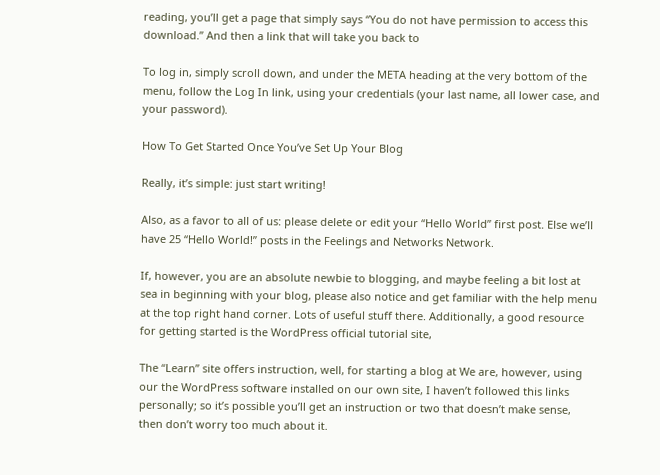reading, you’ll get a page that simply says “You do not have permission to access this download.” And then a link that will take you back to

To log in, simply scroll down, and under the META heading at the very bottom of the menu, follow the Log In link, using your credentials (your last name, all lower case, and your password).

How To Get Started Once You’ve Set Up Your Blog

Really, it’s simple: just start writing!

Also, as a favor to all of us: please delete or edit your “Hello World” first post. Else we’ll have 25 “Hello World!” posts in the Feelings and Networks Network.

If, however, you are an absolute newbie to blogging, and maybe feeling a bit lost at sea in beginning with your blog, please also notice and get familiar with the help menu at the top right hand corner. Lots of useful stuff there. Additionally, a good resource for getting started is the WordPress official tutorial site,

The “Learn” site offers instruction, well, for starting a blog at We are, however, using our the WordPress software installed on our own site, I haven’t followed this links personally; so it’s possible you’ll get an instruction or two that doesn’t make sense, then don’t worry too much about it.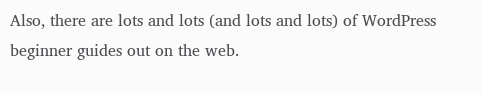Also, there are lots and lots (and lots and lots) of WordPress beginner guides out on the web.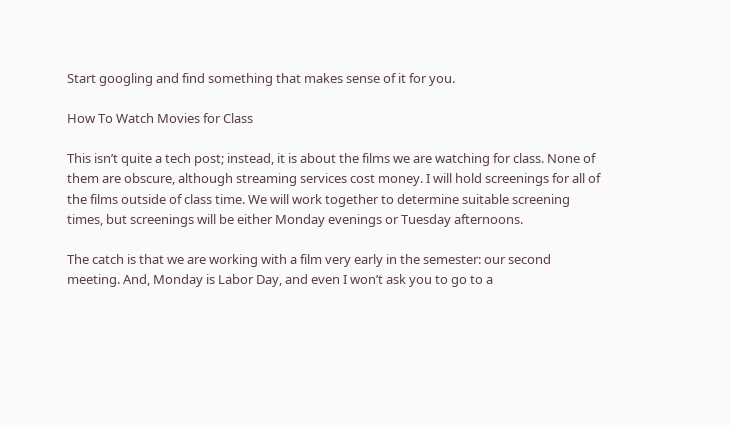Start googling and find something that makes sense of it for you.

How To Watch Movies for Class

This isn’t quite a tech post; instead, it is about the films we are watching for class. None of them are obscure, although streaming services cost money. I will hold screenings for all of the films outside of class time. We will work together to determine suitable screening times, but screenings will be either Monday evenings or Tuesday afternoons.

The catch is that we are working with a film very early in the semester: our second meeting. And, Monday is Labor Day, and even I won’t ask you to go to a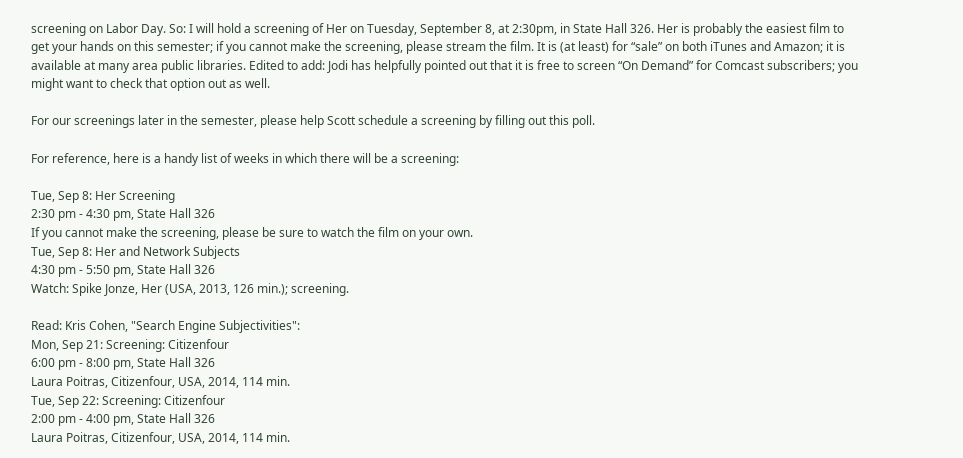screening on Labor Day. So: I will hold a screening of Her on Tuesday, September 8, at 2:30pm, in State Hall 326. Her is probably the easiest film to get your hands on this semester; if you cannot make the screening, please stream the film. It is (at least) for “sale” on both iTunes and Amazon; it is available at many area public libraries. Edited to add: Jodi has helpfully pointed out that it is free to screen “On Demand” for Comcast subscribers; you might want to check that option out as well.

For our screenings later in the semester, please help Scott schedule a screening by filling out this poll.

For reference, here is a handy list of weeks in which there will be a screening:

Tue, Sep 8: Her Screening
2:30 pm - 4:30 pm, State Hall 326
If you cannot make the screening, please be sure to watch the film on your own.
Tue, Sep 8: Her and Network Subjects
4:30 pm - 5:50 pm, State Hall 326
Watch: Spike Jonze, Her (USA, 2013, 126 min.); screening.

Read: Kris Cohen, "Search Engine Subjectivities":
Mon, Sep 21: Screening: Citizenfour
6:00 pm - 8:00 pm, State Hall 326
Laura Poitras, Citizenfour, USA, 2014, 114 min.
Tue, Sep 22: Screening: Citizenfour
2:00 pm - 4:00 pm, State Hall 326
Laura Poitras, Citizenfour, USA, 2014, 114 min.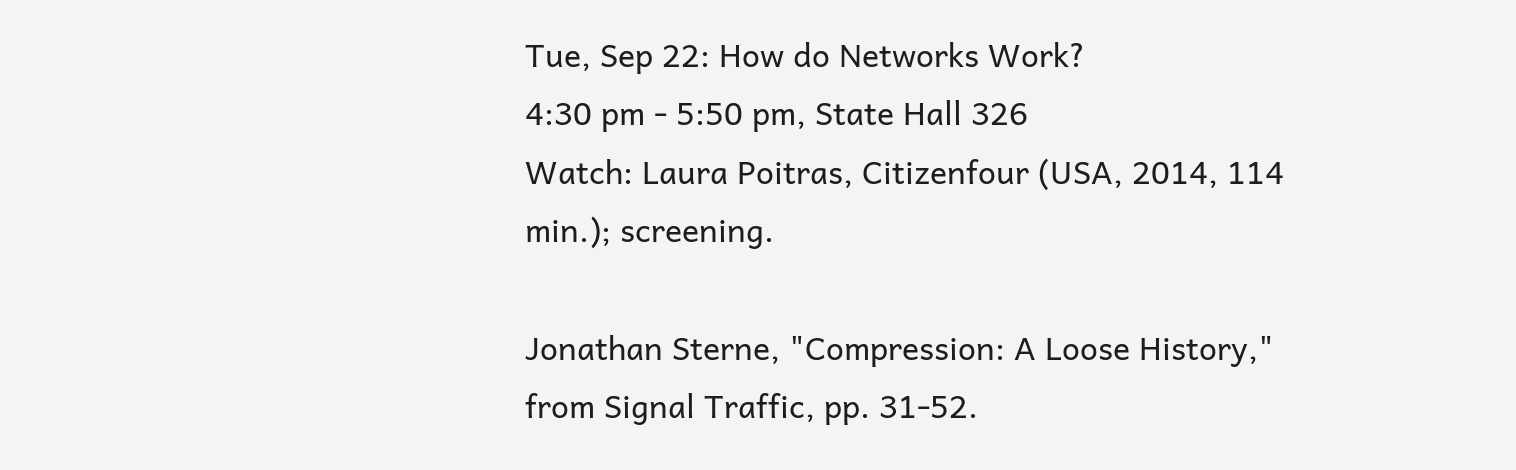Tue, Sep 22: How do Networks Work?
4:30 pm - 5:50 pm, State Hall 326
Watch: Laura Poitras, Citizenfour (USA, 2014, 114 min.); screening.

Jonathan Sterne, "Compression: A Loose History," from Signal Traffic, pp. 31-52.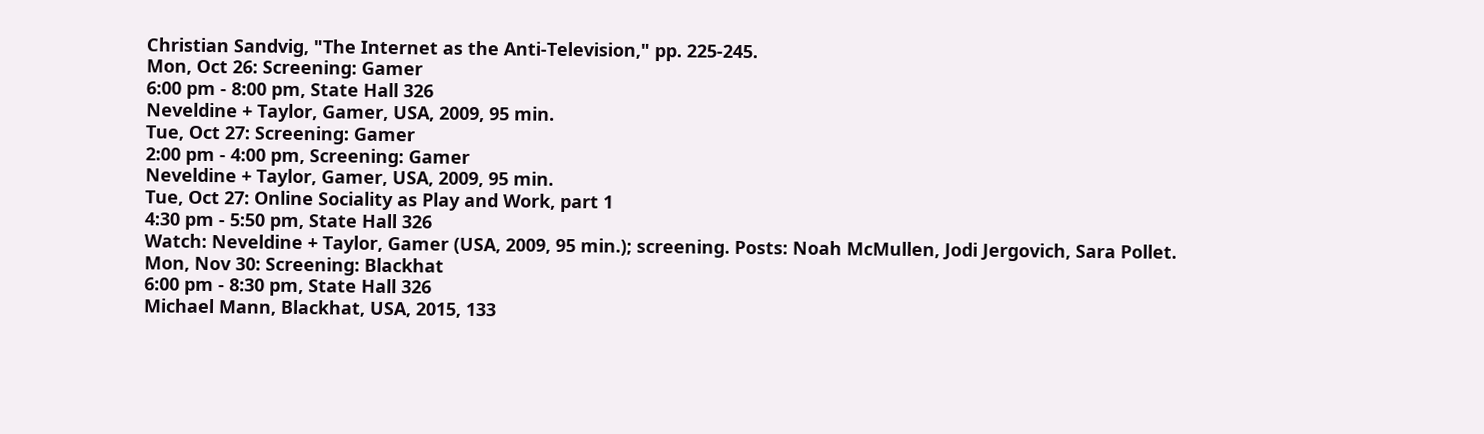Christian Sandvig, "The Internet as the Anti-Television," pp. 225-245.
Mon, Oct 26: Screening: Gamer
6:00 pm - 8:00 pm, State Hall 326
Neveldine + Taylor, Gamer, USA, 2009, 95 min.
Tue, Oct 27: Screening: Gamer
2:00 pm - 4:00 pm, Screening: Gamer
Neveldine + Taylor, Gamer, USA, 2009, 95 min.
Tue, Oct 27: Online Sociality as Play and Work, part 1
4:30 pm - 5:50 pm, State Hall 326
Watch: Neveldine + Taylor, Gamer (USA, 2009, 95 min.); screening. Posts: Noah McMullen, Jodi Jergovich, Sara Pollet.
Mon, Nov 30: Screening: Blackhat
6:00 pm - 8:30 pm, State Hall 326
Michael Mann, Blackhat, USA, 2015, 133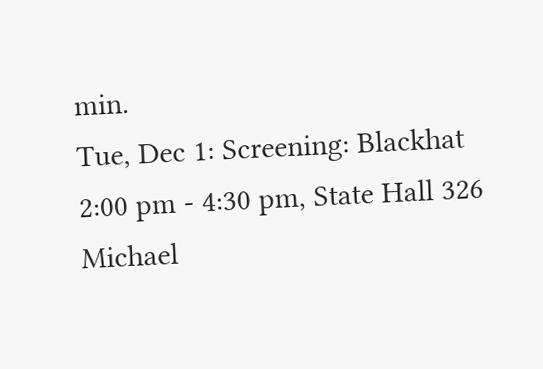min.
Tue, Dec 1: Screening: Blackhat
2:00 pm - 4:30 pm, State Hall 326
Michael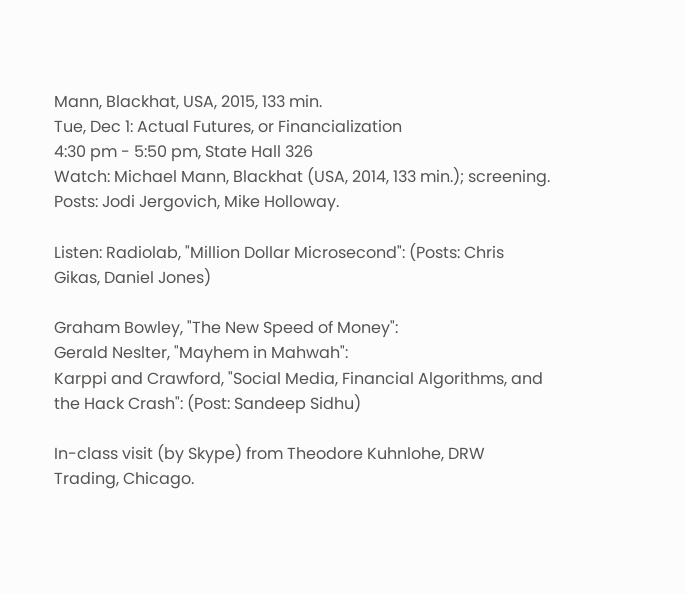Mann, Blackhat, USA, 2015, 133 min.
Tue, Dec 1: Actual Futures, or Financialization
4:30 pm - 5:50 pm, State Hall 326
Watch: Michael Mann, Blackhat (USA, 2014, 133 min.); screening. Posts: Jodi Jergovich, Mike Holloway.

Listen: Radiolab, "Million Dollar Microsecond": (Posts: Chris Gikas, Daniel Jones)

Graham Bowley, "The New Speed of Money":
Gerald Neslter, "Mayhem in Mahwah":
Karppi and Crawford, "Social Media, Financial Algorithms, and the Hack Crash": (Post: Sandeep Sidhu)

In-class visit (by Skype) from Theodore Kuhnlohe, DRW Trading, Chicago.